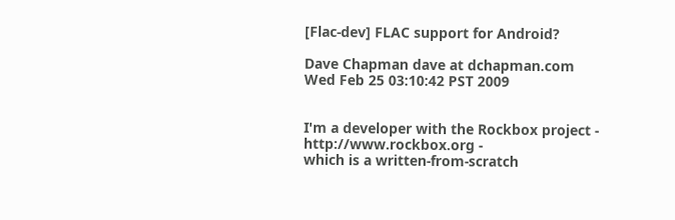[Flac-dev] FLAC support for Android?

Dave Chapman dave at dchapman.com
Wed Feb 25 03:10:42 PST 2009


I'm a developer with the Rockbox project - http://www.rockbox.org -
which is a written-from-scratch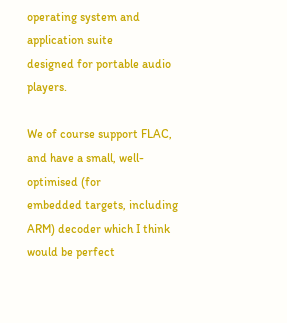operating system and application suite
designed for portable audio players.

We of course support FLAC, and have a small, well-optimised (for
embedded targets, including ARM) decoder which I think would be perfect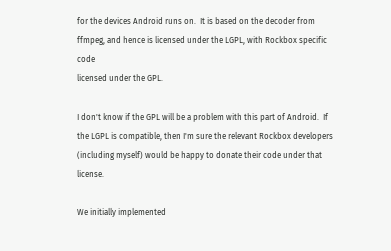for the devices Android runs on.  It is based on the decoder from
ffmpeg, and hence is licensed under the LGPL, with Rockbox specific code
licensed under the GPL.

I don't know if the GPL will be a problem with this part of Android.  If
the LGPL is compatible, then I'm sure the relevant Rockbox developers
(including myself) would be happy to donate their code under that license.

We initially implemented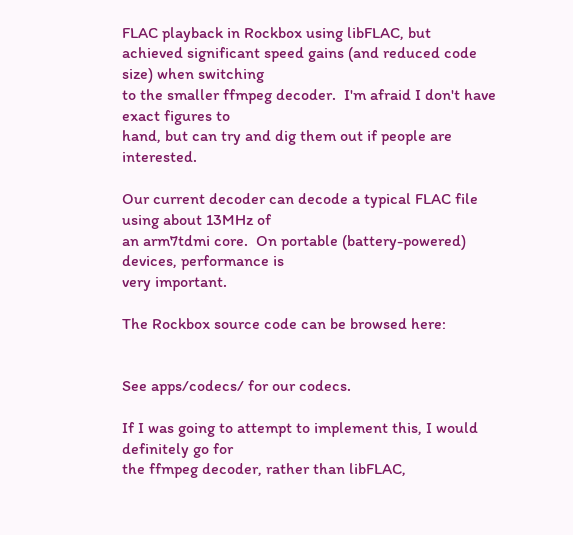FLAC playback in Rockbox using libFLAC, but
achieved significant speed gains (and reduced code size) when switching
to the smaller ffmpeg decoder.  I'm afraid I don't have exact figures to
hand, but can try and dig them out if people are interested.

Our current decoder can decode a typical FLAC file using about 13MHz of
an arm7tdmi core.  On portable (battery-powered) devices, performance is
very important.

The Rockbox source code can be browsed here:


See apps/codecs/ for our codecs.

If I was going to attempt to implement this, I would definitely go for
the ffmpeg decoder, rather than libFLAC,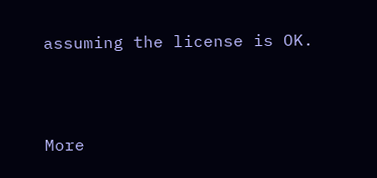assuming the license is OK.



More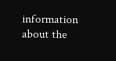information about the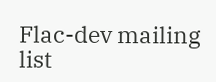Flac-dev mailing list